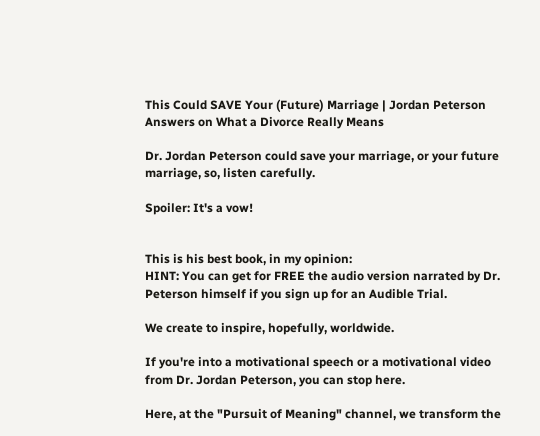This Could SAVE Your (Future) Marriage | Jordan Peterson Answers on What a Divorce Really Means

Dr. Jordan Peterson could save your marriage, or your future marriage, so, listen carefully.

Spoiler: It's a vow!


This is his best book, in my opinion:
HINT: You can get for FREE the audio version narrated by Dr. Peterson himself if you sign up for an Audible Trial.

We create to inspire, hopefully, worldwide.

If you're into a motivational speech or a motivational video from Dr. Jordan Peterson, you can stop here.

Here, at the "Pursuit of Meaning" channel, we transform the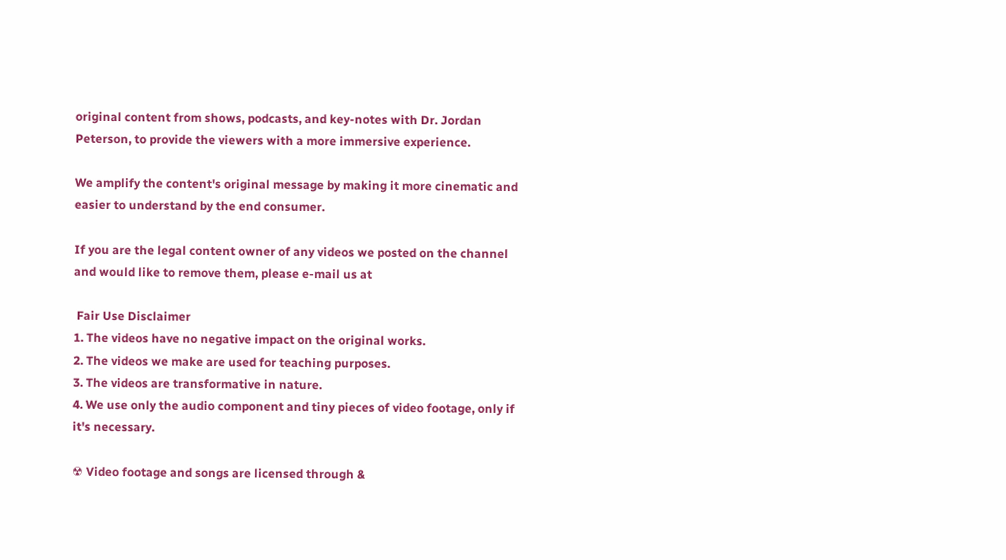original content from shows, podcasts, and key-notes with Dr. Jordan Peterson, to provide the viewers with a more immersive experience.

We amplify the content's original message by making it more cinematic and easier to understand by the end consumer.

If you are the legal content owner of any videos we posted on the channel and would like to remove them, please e-mail us at

 Fair Use Disclaimer
1. The videos have no negative impact on the original works.
2. The videos we make are used for teaching purposes.
3. The videos are transformative in nature.
4. We use only the audio component and tiny pieces of video footage, only if it's necessary.

☢ Video footage and songs are licensed through &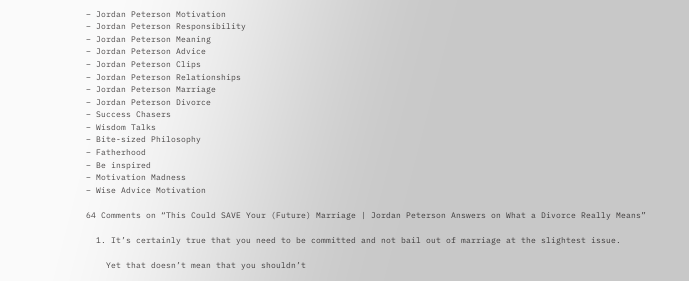– Jordan Peterson Motivation
– Jordan Peterson Responsibility
– Jordan Peterson Meaning
– Jordan Peterson Advice
– Jordan Peterson Clips
– Jordan Peterson Relationships
– Jordan Peterson Marriage
– Jordan Peterson Divorce
– Success Chasers
– Wisdom Talks
– Bite-sized Philosophy
– Fatherhood
– Be inspired
– Motivation Madness
– Wise Advice Motivation

64 Comments on “This Could SAVE Your (Future) Marriage | Jordan Peterson Answers on What a Divorce Really Means”

  1. It’s certainly true that you need to be committed and not bail out of marriage at the slightest issue.

    Yet that doesn’t mean that you shouldn’t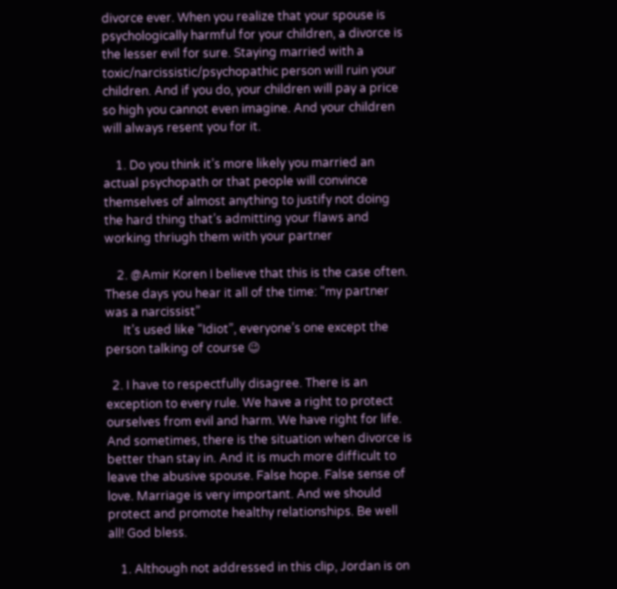divorce ever. When you realize that your spouse is psychologically harmful for your children, a divorce is the lesser evil for sure. Staying married with a toxic/narcissistic/psychopathic person will ruin your children. And if you do, your children will pay a price so high you cannot even imagine. And your children will always resent you for it.

    1. Do you think it’s more likely you married an actual psychopath or that people will convince themselves of almost anything to justify not doing the hard thing that’s admitting your flaws and working thriugh them with your partner

    2. @Amir Koren I believe that this is the case often. These days you hear it all of the time: “my partner was a narcissist”
      It’s used like “Idiot”, everyone’s one except the person talking of course 😉

  2. I have to respectfully disagree. There is an exception to every rule. We have a right to protect ourselves from evil and harm. We have right for life. And sometimes, there is the situation when divorce is better than stay in. And it is much more difficult to leave the abusive spouse. False hope. False sense of love. Marriage is very important. And we should protect and promote healthy relationships. Be well all! God bless.

    1. Although not addressed in this clip, Jordan is on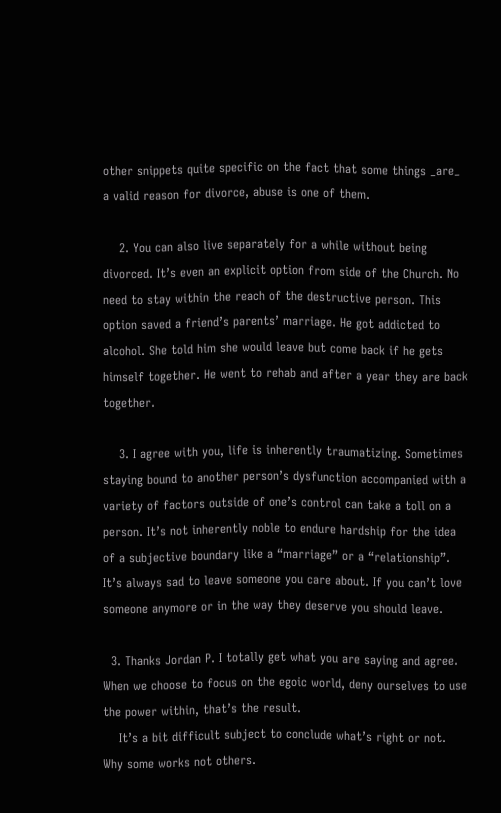other snippets quite specific on the fact that some things _are_ a valid reason for divorce, abuse is one of them.

    2. You can also live separately for a while without being divorced. It’s even an explicit option from side of the Church. No need to stay within the reach of the destructive person. This option saved a friend’s parents’ marriage. He got addicted to alcohol. She told him she would leave but come back if he gets himself together. He went to rehab and after a year they are back together.

    3. I agree with you, life is inherently traumatizing. Sometimes staying bound to another person’s dysfunction accompanied with a variety of factors outside of one’s control can take a toll on a person. It’s not inherently noble to endure hardship for the idea of a subjective boundary like a “marriage” or a “relationship”. It’s always sad to leave someone you care about. If you can’t love someone anymore or in the way they deserve you should leave.

  3. Thanks Jordan P. I totally get what you are saying and agree. When we choose to focus on the egoic world, deny ourselves to use the power within, that’s the result.
    It’s a bit difficult subject to conclude what’s right or not. Why some works not others.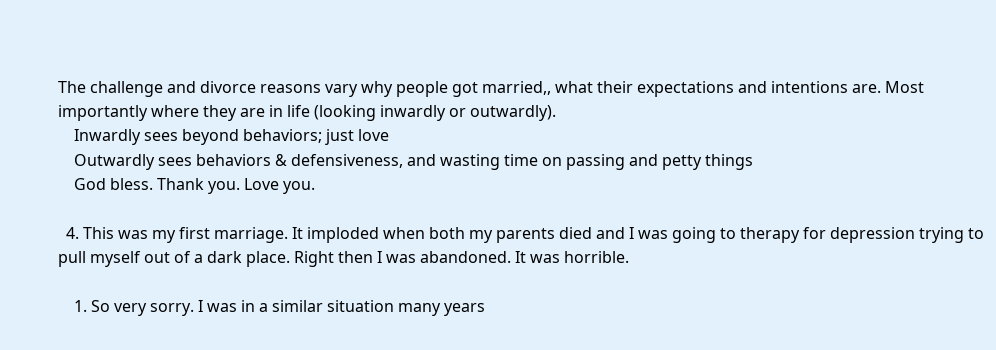The challenge and divorce reasons vary why people got married,, what their expectations and intentions are. Most importantly where they are in life (looking inwardly or outwardly).
    Inwardly sees beyond behaviors; just love
    Outwardly sees behaviors & defensiveness, and wasting time on passing and petty things
    God bless. Thank you. Love you.

  4. This was my first marriage. It imploded when both my parents died and I was going to therapy for depression trying to pull myself out of a dark place. Right then I was abandoned. It was horrible.

    1. So very sorry. I was in a similar situation many years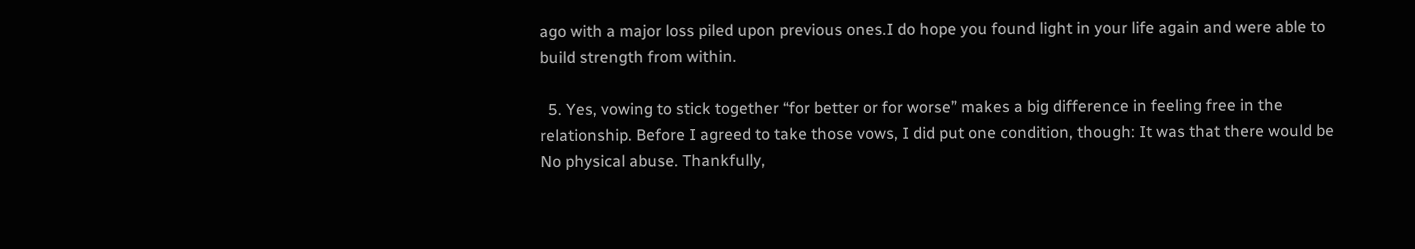ago with a major loss piled upon previous ones.I do hope you found light in your life again and were able to build strength from within.

  5. Yes, vowing to stick together “for better or for worse” makes a big difference in feeling free in the relationship. Before I agreed to take those vows, I did put one condition, though: It was that there would be No physical abuse. Thankfully,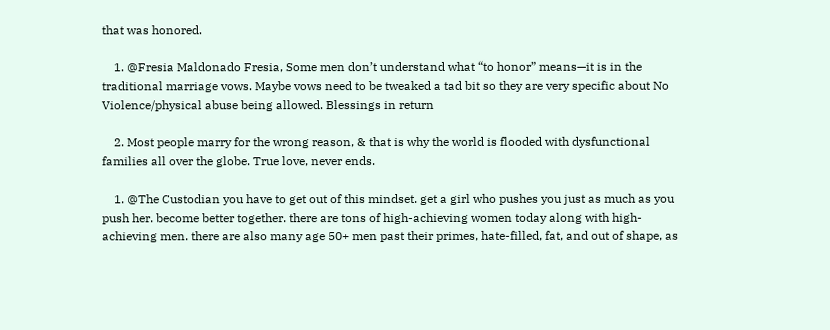that was honored.

    1. @Fresia Maldonado Fresia, Some men don’t understand what “to honor” means—it is in the traditional marriage vows. Maybe vows need to be tweaked a tad bit so they are very specific about No Violence/physical abuse being allowed. Blessings in return

    2. Most people marry for the wrong reason, & that is why the world is flooded with dysfunctional families all over the globe. True love, never ends.

    1. @The Custodian you have to get out of this mindset. get a girl who pushes you just as much as you push her. become better together. there are tons of high-achieving women today along with high-achieving men. there are also many age 50+ men past their primes, hate-filled, fat, and out of shape, as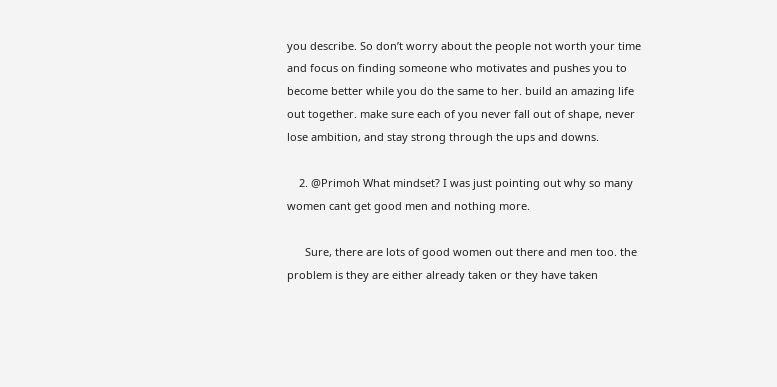you describe. So don’t worry about the people not worth your time and focus on finding someone who motivates and pushes you to become better while you do the same to her. build an amazing life out together. make sure each of you never fall out of shape, never lose ambition, and stay strong through the ups and downs.

    2. @Primoh What mindset? I was just pointing out why so many women cant get good men and nothing more.

      Sure, there are lots of good women out there and men too. the problem is they are either already taken or they have taken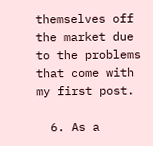themselves off the market due to the problems that come with my first post.

  6. As a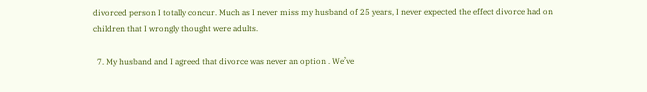divorced person I totally concur. Much as I never miss my husband of 25 years, I never expected the effect divorce had on children that I wrongly thought were adults.

  7. My husband and I agreed that divorce was never an option . We’ve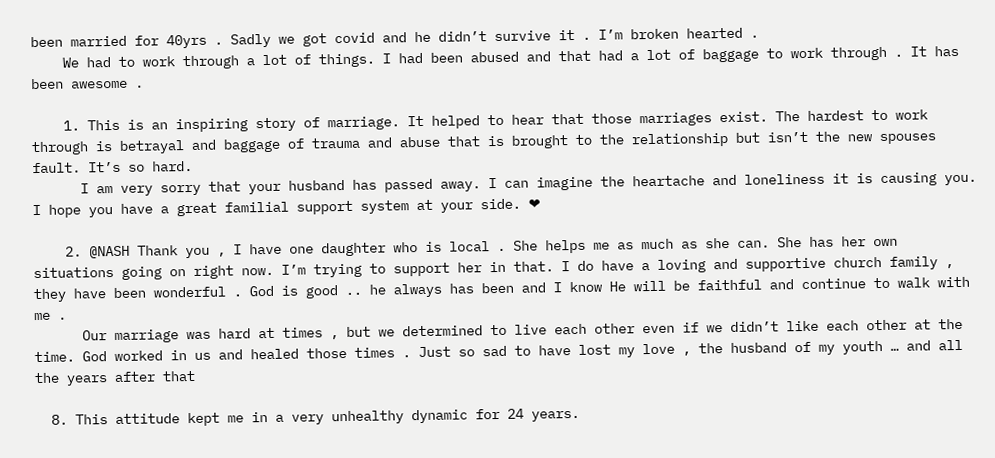been married for 40yrs . Sadly we got covid and he didn’t survive it . I’m broken hearted .
    We had to work through a lot of things. I had been abused and that had a lot of baggage to work through . It has been awesome .

    1. This is an inspiring story of marriage. It helped to hear that those marriages exist. The hardest to work through is betrayal and baggage of trauma and abuse that is brought to the relationship but isn’t the new spouses fault. It’s so hard.
      I am very sorry that your husband has passed away. I can imagine the heartache and loneliness it is causing you. I hope you have a great familial support system at your side. ❤

    2. @NASH Thank you , I have one daughter who is local . She helps me as much as she can. She has her own situations going on right now. I’m trying to support her in that. I do have a loving and supportive church family , they have been wonderful . God is good .. he always has been and I know He will be faithful and continue to walk with me .
      Our marriage was hard at times , but we determined to live each other even if we didn’t like each other at the time. God worked in us and healed those times . Just so sad to have lost my love , the husband of my youth … and all the years after that

  8. This attitude kept me in a very unhealthy dynamic for 24 years.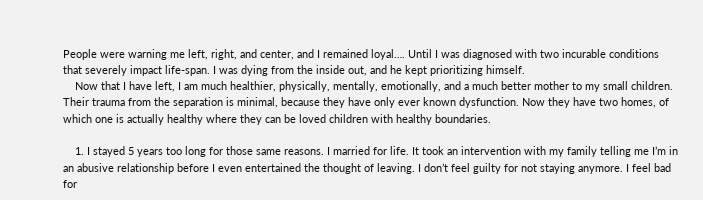People were warning me left, right, and center, and I remained loyal…. Until I was diagnosed with two incurable conditions that severely impact life-span. I was dying from the inside out, and he kept prioritizing himself.
    Now that I have left, I am much healthier, physically, mentally, emotionally, and a much better mother to my small children. Their trauma from the separation is minimal, because they have only ever known dysfunction. Now they have two homes, of which one is actually healthy where they can be loved children with healthy boundaries.

    1. I stayed 5 years too long for those same reasons. I married for life. It took an intervention with my family telling me I’m in an abusive relationship before I even entertained the thought of leaving. I don’t feel guilty for not staying anymore. I feel bad for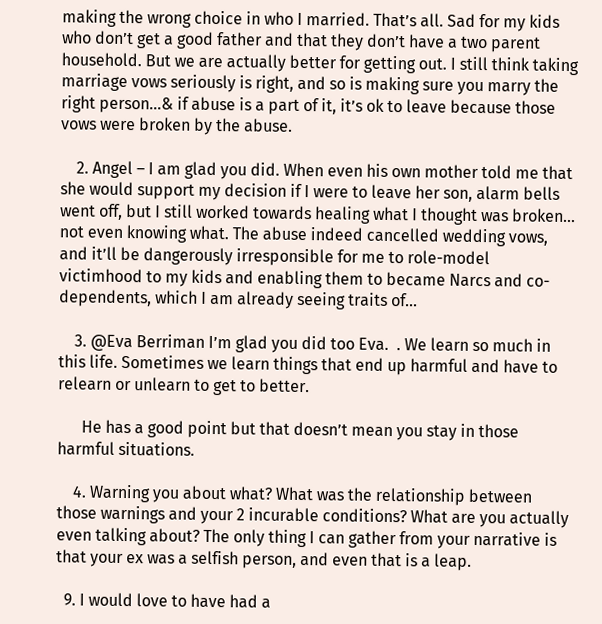making the wrong choice in who I married. That’s all. Sad for my kids who don’t get a good father and that they don’t have a two parent household. But we are actually better for getting out. I still think taking marriage vows seriously is right, and so is making sure you marry the right person…& if abuse is a part of it, it’s ok to leave because those vows were broken by the abuse.

    2. Angel – I am glad you did. When even his own mother told me that she would support my decision if I were to leave her son, alarm bells went off, but I still worked towards healing what I thought was broken… not even knowing what. The abuse indeed cancelled wedding vows, and it’ll be dangerously irresponsible for me to role-model victimhood to my kids and enabling them to became Narcs and co-dependents, which I am already seeing traits of…

    3. @Eva Berriman I’m glad you did too Eva.  . We learn so much in this life. Sometimes we learn things that end up harmful and have to relearn or unlearn to get to better.

      He has a good point but that doesn’t mean you stay in those harmful situations.

    4. Warning you about what? What was the relationship between those warnings and your 2 incurable conditions? What are you actually even talking about? The only thing I can gather from your narrative is that your ex was a selfish person, and even that is a leap.

  9. I would love to have had a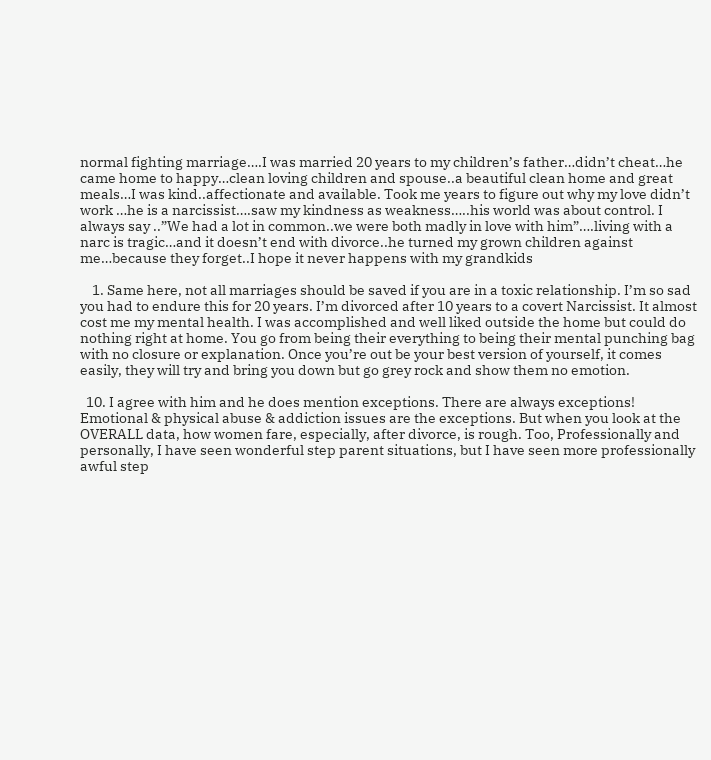normal fighting marriage….I was married 20 years to my children’s father…didn’t cheat…he came home to happy…clean loving children and spouse..a beautiful clean home and great meals…I was kind..affectionate and available. Took me years to figure out why my love didn’t work …he is a narcissist….saw my kindness as weakness…..his world was about control. I always say ..”We had a lot in common..we were both madly in love with him”….living with a narc is tragic…and it doesn’t end with divorce..he turned my grown children against me…because they forget..I hope it never happens with my grandkids

    1. Same here, not all marriages should be saved if you are in a toxic relationship. I’m so sad you had to endure this for 20 years. I’m divorced after 10 years to a covert Narcissist. It almost cost me my mental health. I was accomplished and well liked outside the home but could do nothing right at home. You go from being their everything to being their mental punching bag with no closure or explanation. Once you’re out be your best version of yourself, it comes easily, they will try and bring you down but go grey rock and show them no emotion.

  10. I agree with him and he does mention exceptions. There are always exceptions! Emotional & physical abuse & addiction issues are the exceptions. But when you look at the OVERALL data, how women fare, especially, after divorce, is rough. Too, Professionally and personally, I have seen wonderful step parent situations, but I have seen more professionally awful step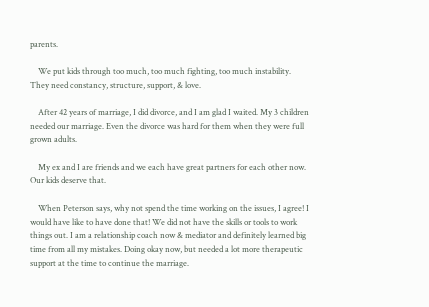parents.

    We put kids through too much, too much fighting, too much instability. They need constancy, structure, support, & love.

    After 42 years of marriage, I did divorce, and I am glad I waited. My 3 children needed our marriage. Even the divorce was hard for them when they were full grown adults.

    My ex and I are friends and we each have great partners for each other now. Our kids deserve that.

    When Peterson says, why not spend the time working on the issues, I agree! I would have like to have done that! We did not have the skills or tools to work things out. I am a relationship coach now & mediator and definitely learned big time from all my mistakes. Doing okay now, but needed a lot more therapeutic support at the time to continue the marriage.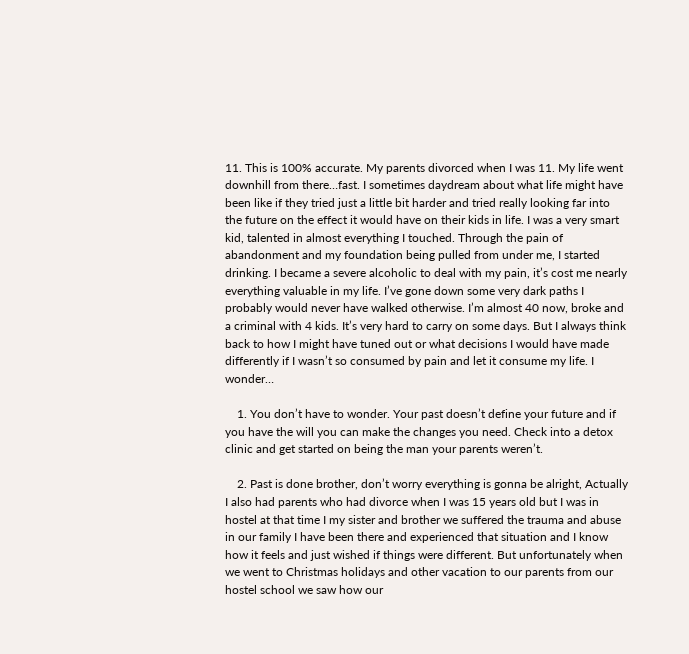11. This is 100% accurate. My parents divorced when I was 11. My life went downhill from there…fast. I sometimes daydream about what life might have been like if they tried just a little bit harder and tried really looking far into the future on the effect it would have on their kids in life. I was a very smart kid, talented in almost everything I touched. Through the pain of abandonment and my foundation being pulled from under me, I started drinking. I became a severe alcoholic to deal with my pain, it’s cost me nearly everything valuable in my life. I’ve gone down some very dark paths I probably would never have walked otherwise. I’m almost 40 now, broke and a criminal with 4 kids. It’s very hard to carry on some days. But I always think back to how I might have tuned out or what decisions I would have made differently if I wasn’t so consumed by pain and let it consume my life. I wonder…

    1. You don’t have to wonder. Your past doesn’t define your future and if you have the will you can make the changes you need. Check into a detox clinic and get started on being the man your parents weren’t.

    2. Past is done brother, don’t worry everything is gonna be alright, Actually I also had parents who had divorce when I was 15 years old but I was in hostel at that time I my sister and brother we suffered the trauma and abuse in our family I have been there and experienced that situation and I know how it feels and just wished if things were different. But unfortunately when we went to Christmas holidays and other vacation to our parents from our hostel school we saw how our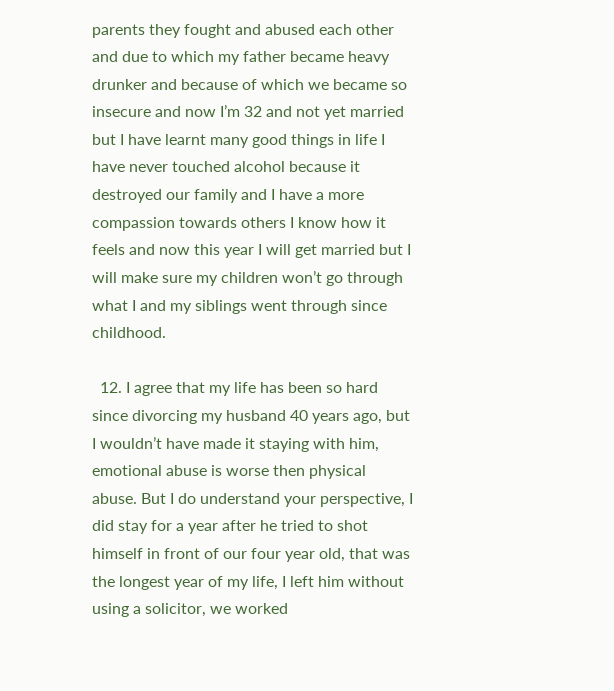parents they fought and abused each other and due to which my father became heavy drunker and because of which we became so insecure and now I’m 32 and not yet married but I have learnt many good things in life I have never touched alcohol because it destroyed our family and I have a more compassion towards others I know how it feels and now this year I will get married but I will make sure my children won’t go through what I and my siblings went through since childhood.

  12. I agree that my life has been so hard since divorcing my husband 40 years ago, but I wouldn’t have made it staying with him, emotional abuse is worse then physical abuse. But I do understand your perspective, I did stay for a year after he tried to shot himself in front of our four year old, that was the longest year of my life, I left him without using a solicitor, we worked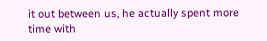it out between us, he actually spent more time with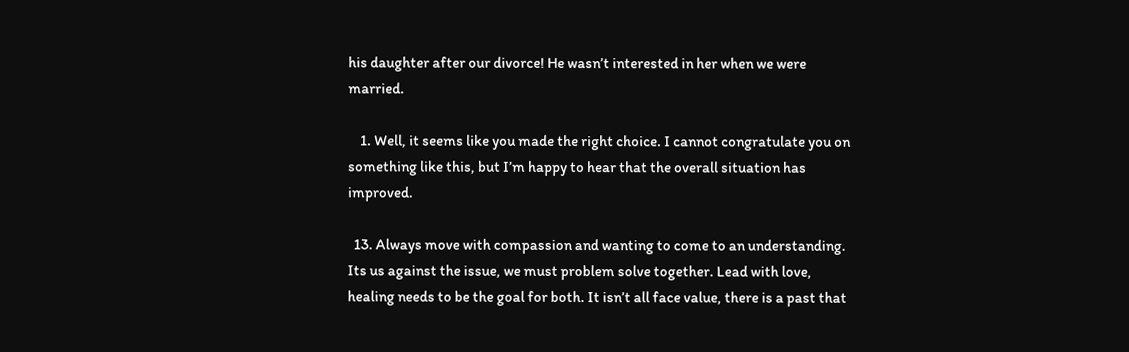his daughter after our divorce! He wasn’t interested in her when we were married.

    1. Well, it seems like you made the right choice. I cannot congratulate you on something like this, but I’m happy to hear that the overall situation has improved.

  13. Always move with compassion and wanting to come to an understanding. Its us against the issue, we must problem solve together. Lead with love, healing needs to be the goal for both. It isn’t all face value, there is a past that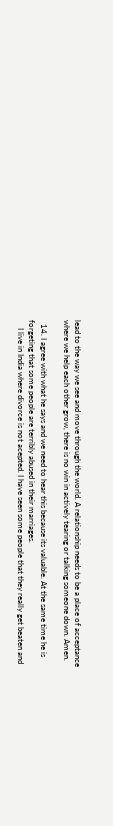lead to the way we see and move through the world. A relationship needs to be a place of acceptance where we help each other grow, there is no win in actively tearing or talking someone down. Amen.

  14. I agree with what he says and we need to hear this because its valuable. At the same time he is forgeting that some people are terribly abused in their marriages.
    I live in India where divorce is not acepted. I have seen some people that they really get beaten and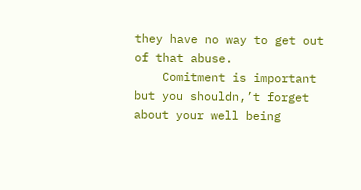they have no way to get out of that abuse.
    Comitment is important but you shouldn,’t forget about your well being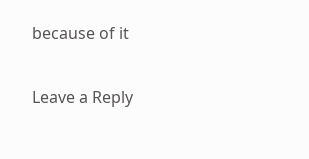because of it

Leave a Reply